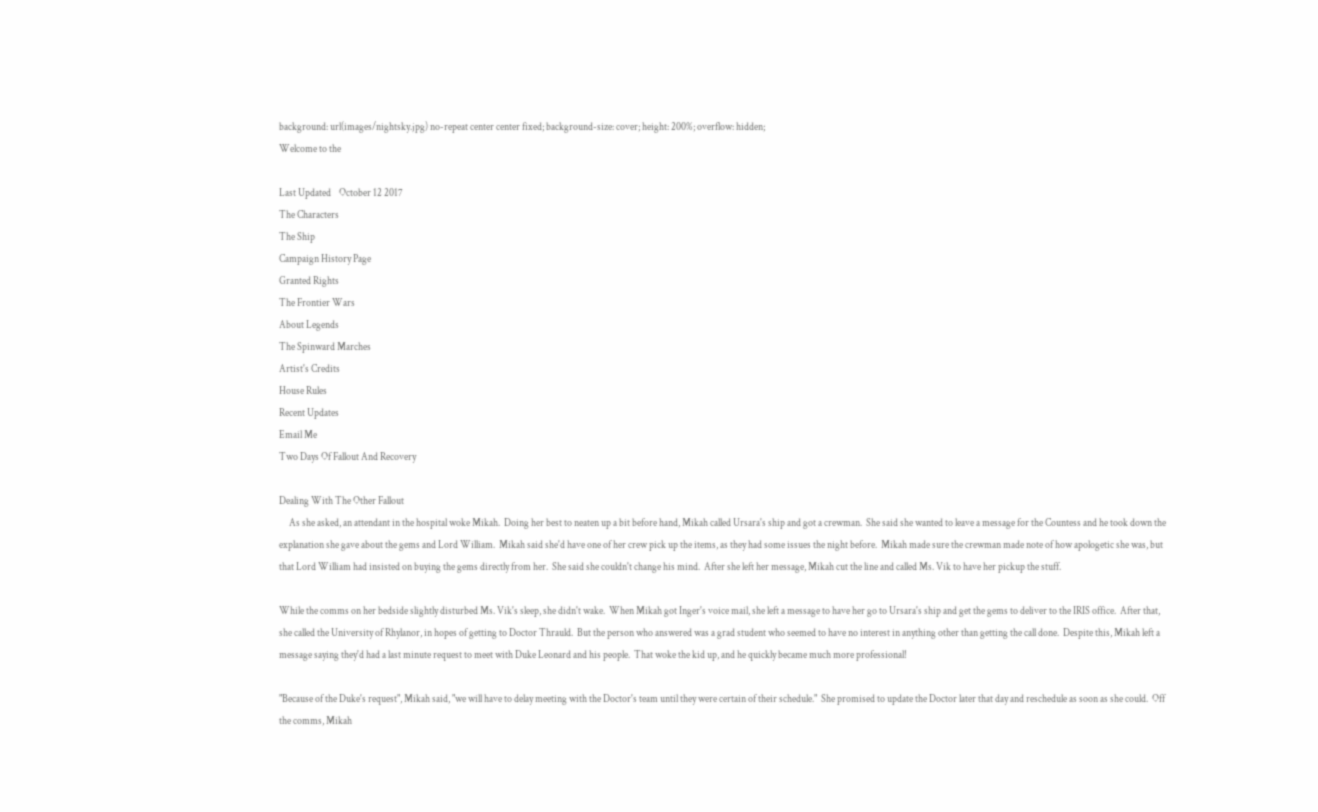background: url(images/nightsky.jpg) no-repeat center center fixed; background-size: cover; height: 200%; overflow: hidden;
Welcome to the

Last Updated    October 12 2017
The Characters
The Ship
Campaign History Page
Granted Rights
The Frontier Wars
About Legends
The Spinward Marches
Artist's Credits
House Rules
Recent Updates
Email Me
Two Days Of Fallout And Recovery

Dealing With The Other Fallout
     As she asked, an attendant in the hospital woke Mikah.  Doing her best to neaten up a bit before hand, Mikah called Ursara's ship and got a crewman.  She said she wanted to leave a message for the Countess and he took down the explanation she gave about the gems and Lord William.  Mikah said she'd have one of her crew pick up the items, as they had some issues the night before.  Mikah made sure the crewman made note of how apologetic she was, but that Lord William had insisted on buying the gems directly from her.  She said she couldn't change his mind.  After she left her message, Mikah cut the line and called Ms. Vik to have her pickup the stuff.

While the comms on her bedside slightly disturbed Ms. Vik's sleep, she didn't wake.  When Mikah got Inger's voice mail, she left a message to have her go to Ursara's ship and get the gems to deliver to the IRIS office.  After that, she called the University of Rhylanor, in hopes of getting to Doctor Thrauld.  But the person who answered was a grad student who seemed to have no interest in anything other than getting the call done.  Despite this, Mikah left a message saying they'd had a last minute request to meet with Duke Leonard and his people.  That woke the kid up, and he quickly became much more professional!

"Because of the Duke's request", Mikah said, "we will have to delay meeting with the Doctor's team until they were certain of their schedule."  She promised to update the Doctor later that day and reschedule as soon as she could.  Off the comms, Mikah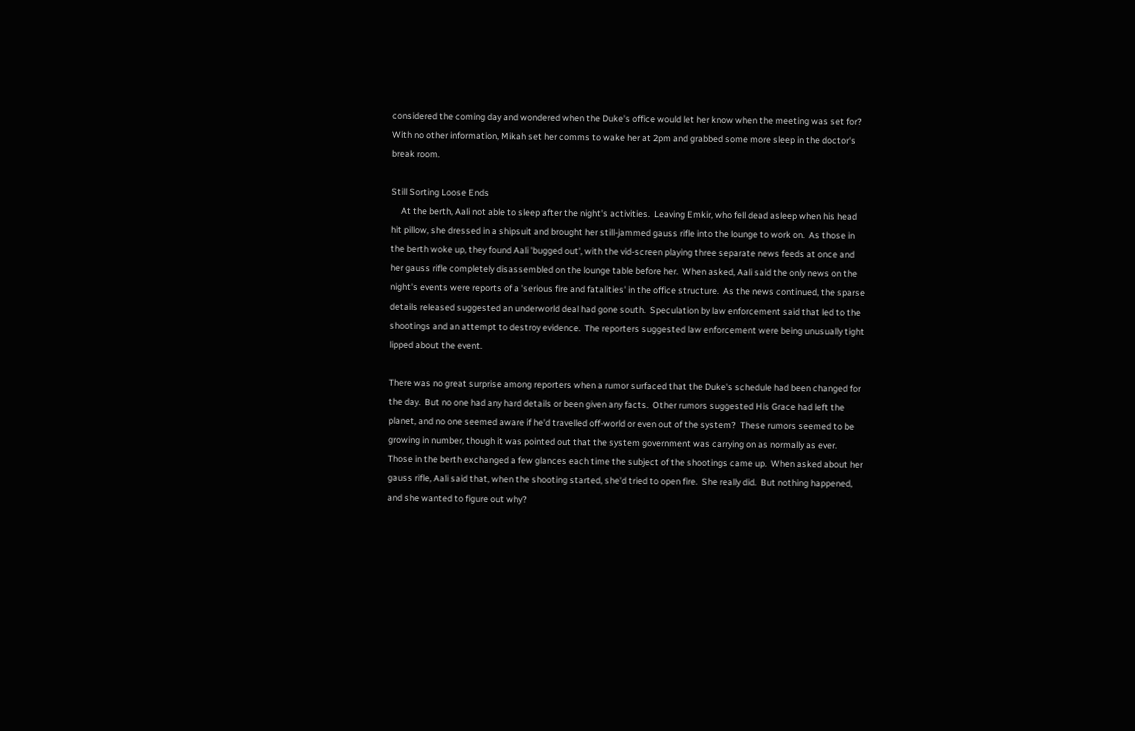considered the coming day and wondered when the Duke's office would let her know when the meeting was set for?  With no other information, Mikah set her comms to wake her at 2pm and grabbed some more sleep in the doctor's break room.

Still Sorting Loose Ends
     At the berth, Aali not able to sleep after the night's activities.  Leaving Emkir, who fell dead asleep when his head hit pillow, she dressed in a shipsuit and brought her still-jammed gauss rifle into the lounge to work on.  As those in the berth woke up, they found Aali 'bugged out', with the vid-screen playing three separate news feeds at once and her gauss rifle completely disassembled on the lounge table before her.  When asked, Aali said the only news on the night's events were reports of a 'serious fire and fatalities' in the office structure.  As the news continued, the sparse details released suggested an underworld deal had gone south.  Speculation by law enforcement said that led to the shootings and an attempt to destroy evidence.  The reporters suggested law enforcement were being unusually tight lipped about the event.

There was no great surprise among reporters when a rumor surfaced that the Duke's schedule had been changed for the day.  But no one had any hard details or been given any facts.  Other rumors suggested His Grace had left the planet, and no one seemed aware if he'd travelled off-world or even out of the system?  These rumors seemed to be growing in number, though it was pointed out that the system government was carrying on as normally as ever.  Those in the berth exchanged a few glances each time the subject of the shootings came up.  When asked about her gauss rifle, Aali said that, when the shooting started, she'd tried to open fire.  She really did.  But nothing happened, and she wanted to figure out why?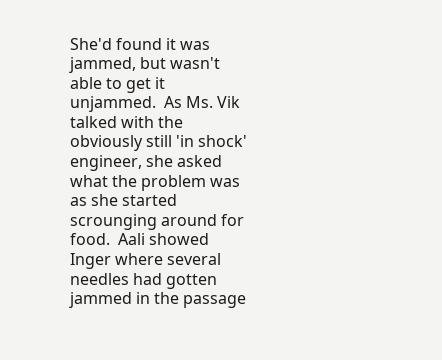She'd found it was jammed, but wasn't able to get it unjammed.  As Ms. Vik talked with the obviously still 'in shock' engineer, she asked what the problem was as she started scrounging around for food.  Aali showed Inger where several needles had gotten jammed in the passage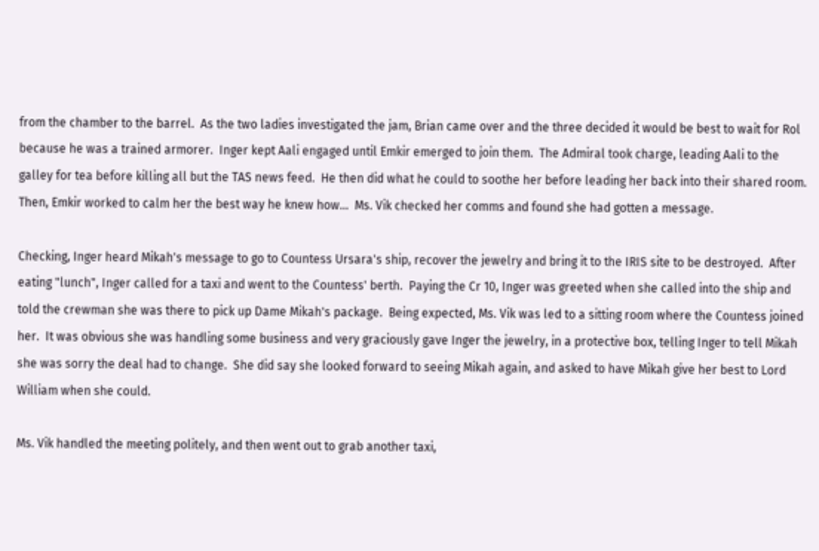from the chamber to the barrel.  As the two ladies investigated the jam, Brian came over and the three decided it would be best to wait for Rol because he was a trained armorer.  Inger kept Aali engaged until Emkir emerged to join them.  The Admiral took charge, leading Aali to the galley for tea before killing all but the TAS news feed.  He then did what he could to soothe her before leading her back into their shared room.  Then, Emkir worked to calm her the best way he knew how...  Ms. Vik checked her comms and found she had gotten a message.

Checking, Inger heard Mikah's message to go to Countess Ursara's ship, recover the jewelry and bring it to the IRIS site to be destroyed.  After eating "lunch", Inger called for a taxi and went to the Countess' berth.  Paying the Cr 10, Inger was greeted when she called into the ship and told the crewman she was there to pick up Dame Mikah's package.  Being expected, Ms. Vik was led to a sitting room where the Countess joined her.  It was obvious she was handling some business and very graciously gave Inger the jewelry, in a protective box, telling Inger to tell Mikah she was sorry the deal had to change.  She did say she looked forward to seeing Mikah again, and asked to have Mikah give her best to Lord William when she could.

Ms. Vik handled the meeting politely, and then went out to grab another taxi,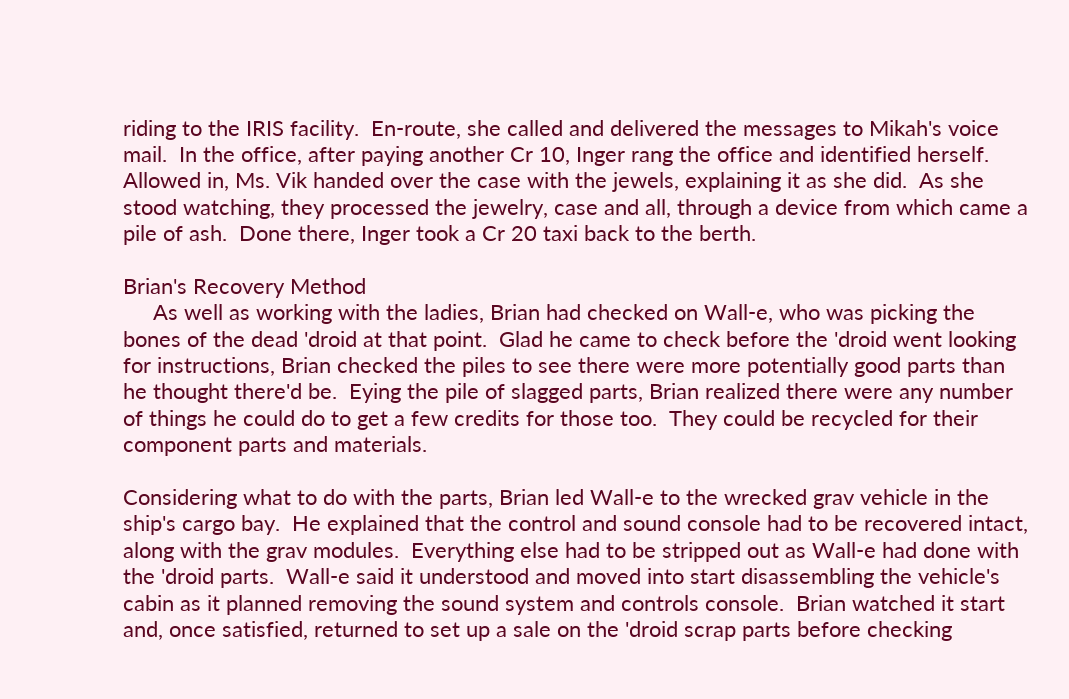riding to the IRIS facility.  En-route, she called and delivered the messages to Mikah's voice mail.  In the office, after paying another Cr 10, Inger rang the office and identified herself.  Allowed in, Ms. Vik handed over the case with the jewels, explaining it as she did.  As she stood watching, they processed the jewelry, case and all, through a device from which came a pile of ash.  Done there, Inger took a Cr 20 taxi back to the berth.

Brian's Recovery Method
     As well as working with the ladies, Brian had checked on Wall-e, who was picking the bones of the dead 'droid at that point.  Glad he came to check before the 'droid went looking for instructions, Brian checked the piles to see there were more potentially good parts than he thought there'd be.  Eying the pile of slagged parts, Brian realized there were any number of things he could do to get a few credits for those too.  They could be recycled for their component parts and materials.

Considering what to do with the parts, Brian led Wall-e to the wrecked grav vehicle in the ship's cargo bay.  He explained that the control and sound console had to be recovered intact, along with the grav modules.  Everything else had to be stripped out as Wall-e had done with the 'droid parts.  Wall-e said it understood and moved into start disassembling the vehicle's cabin as it planned removing the sound system and controls console.  Brian watched it start and, once satisfied, returned to set up a sale on the 'droid scrap parts before checking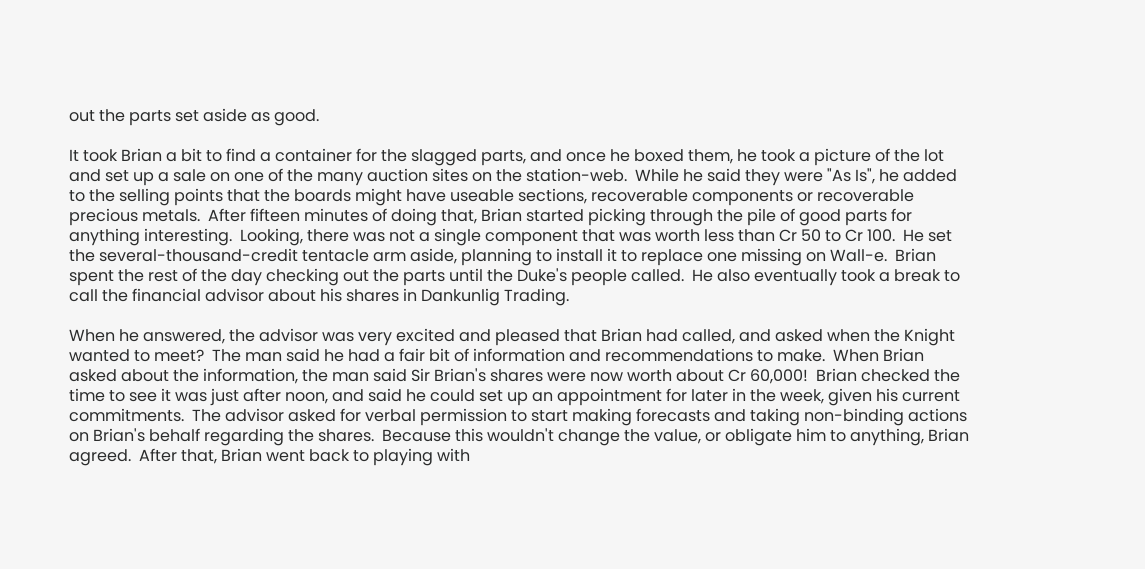out the parts set aside as good.

It took Brian a bit to find a container for the slagged parts, and once he boxed them, he took a picture of the lot and set up a sale on one of the many auction sites on the station-web.  While he said they were "As Is", he added to the selling points that the boards might have useable sections, recoverable components or recoverable precious metals.  After fifteen minutes of doing that, Brian started picking through the pile of good parts for anything interesting.  Looking, there was not a single component that was worth less than Cr 50 to Cr 100.  He set the several-thousand-credit tentacle arm aside, planning to install it to replace one missing on Wall-e.  Brian spent the rest of the day checking out the parts until the Duke's people called.  He also eventually took a break to call the financial advisor about his shares in Dankunlig Trading.

When he answered, the advisor was very excited and pleased that Brian had called, and asked when the Knight wanted to meet?  The man said he had a fair bit of information and recommendations to make.  When Brian asked about the information, the man said Sir Brian's shares were now worth about Cr 60,000!  Brian checked the time to see it was just after noon, and said he could set up an appointment for later in the week, given his current commitments.  The advisor asked for verbal permission to start making forecasts and taking non-binding actions on Brian's behalf regarding the shares.  Because this wouldn't change the value, or obligate him to anything, Brian agreed.  After that, Brian went back to playing with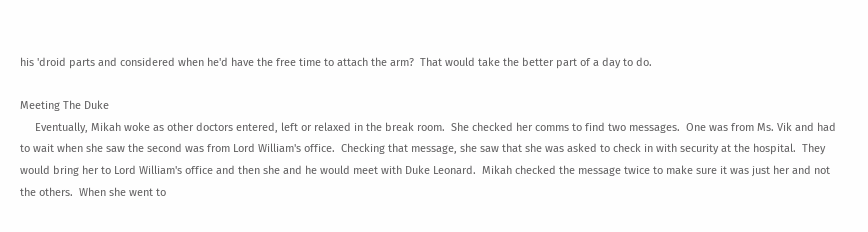his 'droid parts and considered when he'd have the free time to attach the arm?  That would take the better part of a day to do.

Meeting The Duke
     Eventually, Mikah woke as other doctors entered, left or relaxed in the break room.  She checked her comms to find two messages.  One was from Ms. Vik and had to wait when she saw the second was from Lord William's office.  Checking that message, she saw that she was asked to check in with security at the hospital.  They would bring her to Lord William's office and then she and he would meet with Duke Leonard.  Mikah checked the message twice to make sure it was just her and not the others.  When she went to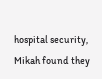hospital security, Mikah found they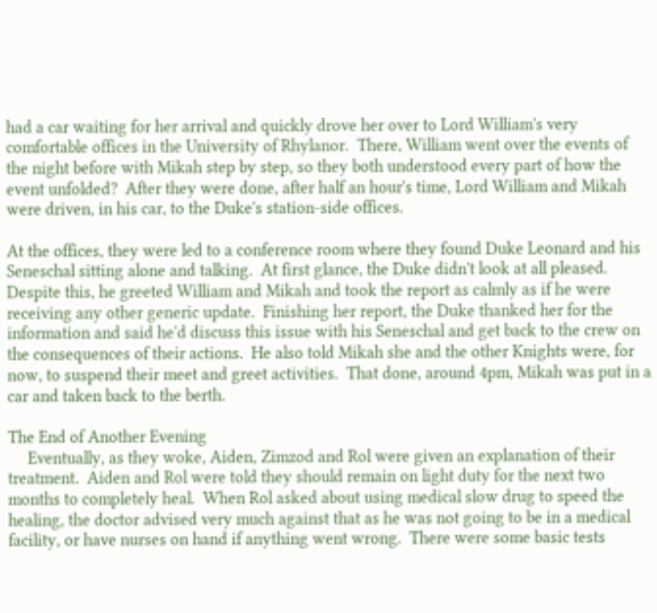had a car waiting for her arrival and quickly drove her over to Lord William's very comfortable offices in the University of Rhylanor.  There, William went over the events of the night before with Mikah step by step, so they both understood every part of how the event unfolded?  After they were done, after half an hour's time, Lord William and Mikah were driven, in his car, to the Duke's station-side offices.

At the offices, they were led to a conference room where they found Duke Leonard and his Seneschal sitting alone and talking.  At first glance, the Duke didn't look at all pleased.  Despite this, he greeted William and Mikah and took the report as calmly as if he were receiving any other generic update.  Finishing her report, the Duke thanked her for the information and said he'd discuss this issue with his Seneschal and get back to the crew on the consequences of their actions.  He also told Mikah she and the other Knights were, for now, to suspend their meet and greet activities.  That done, around 4pm, Mikah was put in a car and taken back to the berth.

The End of Another Evening
     Eventually, as they woke, Aiden, Zimzod and Rol were given an explanation of their treatment.  Aiden and Rol were told they should remain on light duty for the next two months to completely heal.  When Rol asked about using medical slow drug to speed the healing, the doctor advised very much against that as he was not going to be in a medical facility, or have nurses on hand if anything went wrong.  There were some basic tests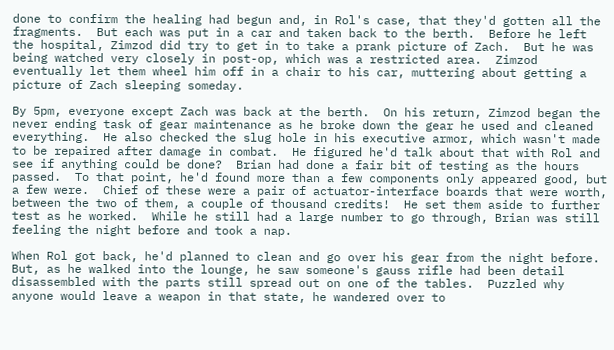done to confirm the healing had begun and, in Rol's case, that they'd gotten all the fragments.  But each was put in a car and taken back to the berth.  Before he left the hospital, Zimzod did try to get in to take a prank picture of Zach.  But he was being watched very closely in post-op, which was a restricted area.  Zimzod eventually let them wheel him off in a chair to his car, muttering about getting a picture of Zach sleeping someday.

By 5pm, everyone except Zach was back at the berth.  On his return, Zimzod began the never ending task of gear maintenance as he broke down the gear he used and cleaned everything.  He also checked the slug hole in his executive armor, which wasn't made to be repaired after damage in combat.  He figured he'd talk about that with Rol and see if anything could be done?  Brian had done a fair bit of testing as the hours passed.  To that point, he'd found more than a few components only appeared good, but a few were.  Chief of these were a pair of actuator-interface boards that were worth, between the two of them, a couple of thousand credits!  He set them aside to further test as he worked.  While he still had a large number to go through, Brian was still feeling the night before and took a nap.

When Rol got back, he'd planned to clean and go over his gear from the night before.  But, as he walked into the lounge, he saw someone's gauss rifle had been detail disassembled with the parts still spread out on one of the tables.  Puzzled why anyone would leave a weapon in that state, he wandered over to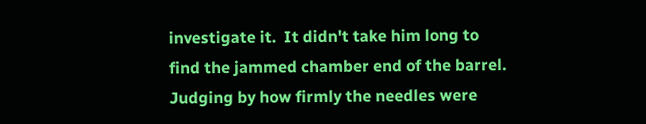investigate it.  It didn't take him long to find the jammed chamber end of the barrel.  Judging by how firmly the needles were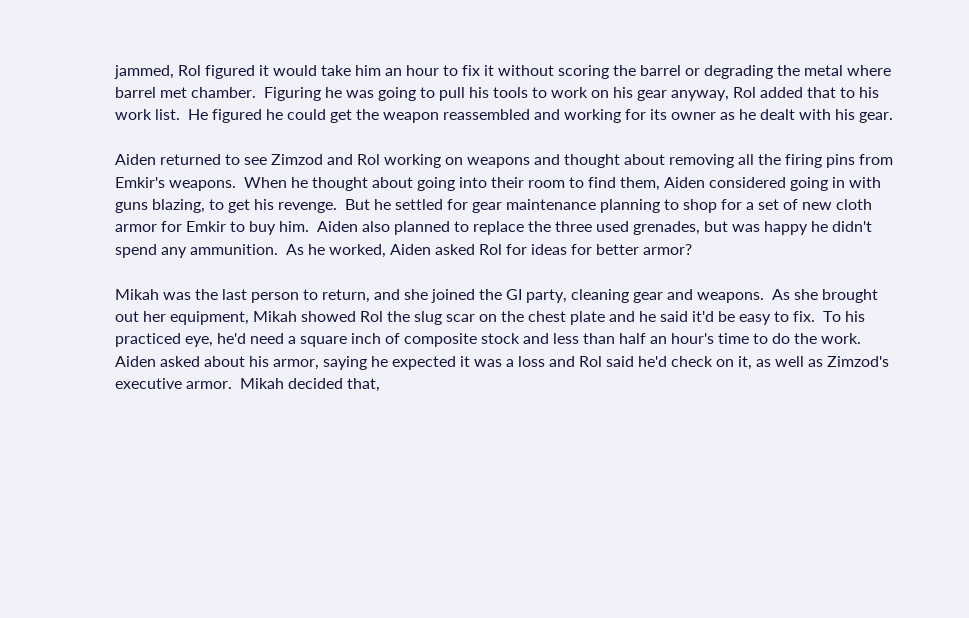jammed, Rol figured it would take him an hour to fix it without scoring the barrel or degrading the metal where barrel met chamber.  Figuring he was going to pull his tools to work on his gear anyway, Rol added that to his work list.  He figured he could get the weapon reassembled and working for its owner as he dealt with his gear.

Aiden returned to see Zimzod and Rol working on weapons and thought about removing all the firing pins from Emkir's weapons.  When he thought about going into their room to find them, Aiden considered going in with guns blazing, to get his revenge.  But he settled for gear maintenance planning to shop for a set of new cloth armor for Emkir to buy him.  Aiden also planned to replace the three used grenades, but was happy he didn't spend any ammunition.  As he worked, Aiden asked Rol for ideas for better armor?

Mikah was the last person to return, and she joined the GI party, cleaning gear and weapons.  As she brought out her equipment, Mikah showed Rol the slug scar on the chest plate and he said it'd be easy to fix.  To his practiced eye, he'd need a square inch of composite stock and less than half an hour's time to do the work.  Aiden asked about his armor, saying he expected it was a loss and Rol said he'd check on it, as well as Zimzod's executive armor.  Mikah decided that,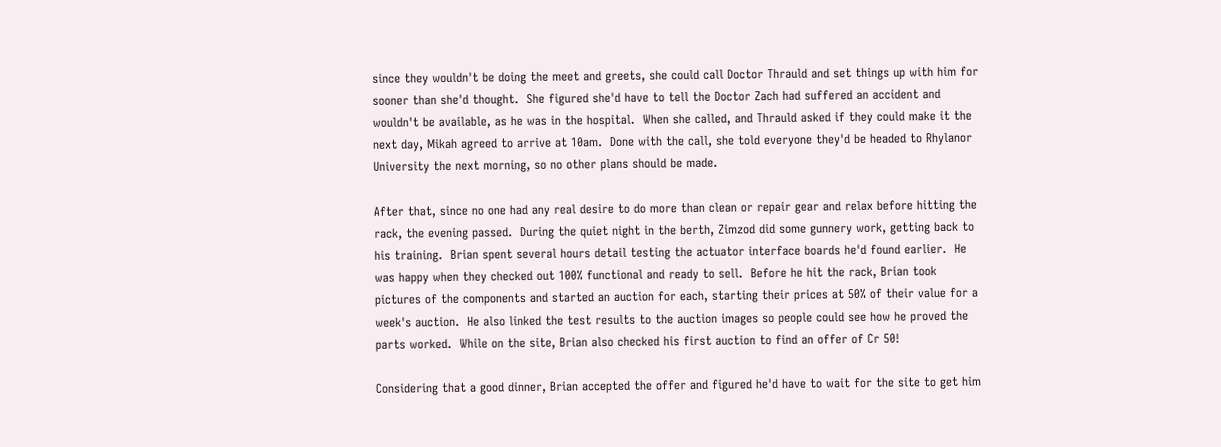since they wouldn't be doing the meet and greets, she could call Doctor Thrauld and set things up with him for sooner than she'd thought.  She figured she'd have to tell the Doctor Zach had suffered an accident and wouldn't be available, as he was in the hospital.  When she called, and Thrauld asked if they could make it the next day, Mikah agreed to arrive at 10am.  Done with the call, she told everyone they'd be headed to Rhylanor University the next morning, so no other plans should be made.

After that, since no one had any real desire to do more than clean or repair gear and relax before hitting the rack, the evening passed.  During the quiet night in the berth, Zimzod did some gunnery work, getting back to his training.  Brian spent several hours detail testing the actuator interface boards he'd found earlier.  He was happy when they checked out 100% functional and ready to sell.  Before he hit the rack, Brian took pictures of the components and started an auction for each, starting their prices at 50% of their value for a week's auction.  He also linked the test results to the auction images so people could see how he proved the parts worked.  While on the site, Brian also checked his first auction to find an offer of Cr 50!

Considering that a good dinner, Brian accepted the offer and figured he'd have to wait for the site to get him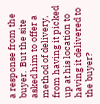a response from the buyer.  But the site asked him to offer a method of delivery, from having it picked up at his location to having it delivered to the buyer?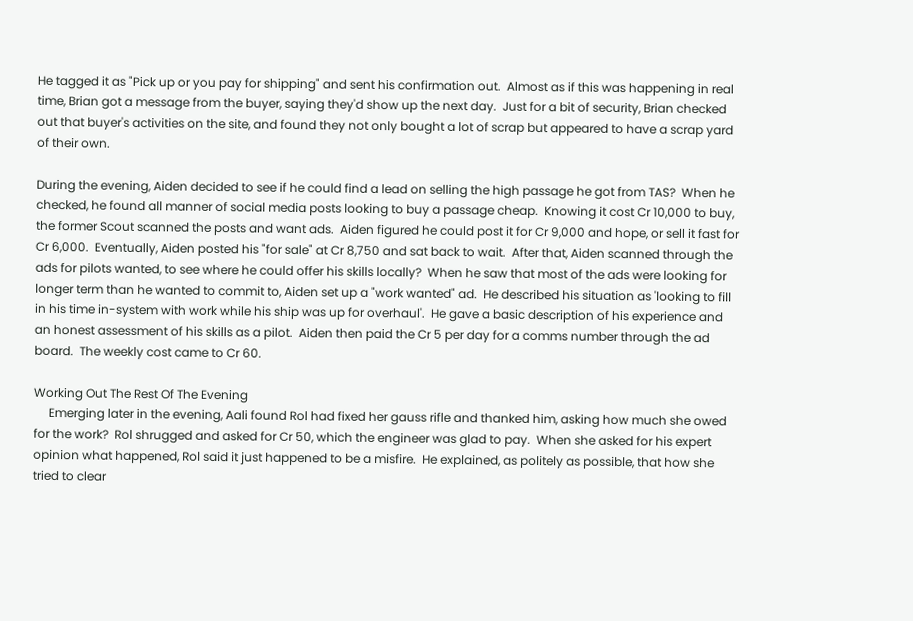He tagged it as "Pick up or you pay for shipping" and sent his confirmation out.  Almost as if this was happening in real time, Brian got a message from the buyer, saying they'd show up the next day.  Just for a bit of security, Brian checked out that buyer's activities on the site, and found they not only bought a lot of scrap but appeared to have a scrap yard of their own.

During the evening, Aiden decided to see if he could find a lead on selling the high passage he got from TAS?  When he checked, he found all manner of social media posts looking to buy a passage cheap.  Knowing it cost Cr 10,000 to buy, the former Scout scanned the posts and want ads.  Aiden figured he could post it for Cr 9,000 and hope, or sell it fast for Cr 6,000.  Eventually, Aiden posted his "for sale" at Cr 8,750 and sat back to wait.  After that, Aiden scanned through the ads for pilots wanted, to see where he could offer his skills locally?  When he saw that most of the ads were looking for longer term than he wanted to commit to, Aiden set up a "work wanted" ad.  He described his situation as 'looking to fill in his time in-system with work while his ship was up for overhaul'.  He gave a basic description of his experience and an honest assessment of his skills as a pilot.  Aiden then paid the Cr 5 per day for a comms number through the ad board.  The weekly cost came to Cr 60.

Working Out The Rest Of The Evening
     Emerging later in the evening, Aali found Rol had fixed her gauss rifle and thanked him, asking how much she owed for the work?  Rol shrugged and asked for Cr 50, which the engineer was glad to pay.  When she asked for his expert opinion what happened, Rol said it just happened to be a misfire.  He explained, as politely as possible, that how she tried to clear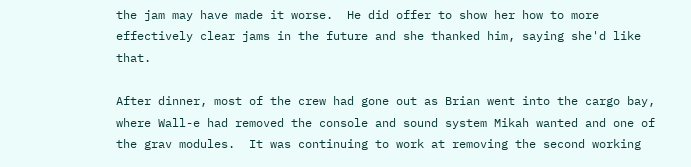the jam may have made it worse.  He did offer to show her how to more effectively clear jams in the future and she thanked him, saying she'd like that.

After dinner, most of the crew had gone out as Brian went into the cargo bay, where Wall-e had removed the console and sound system Mikah wanted and one of the grav modules.  It was continuing to work at removing the second working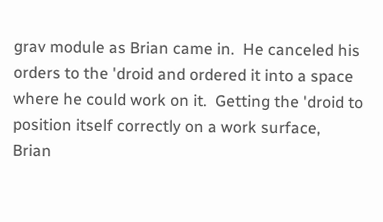grav module as Brian came in.  He canceled his orders to the 'droid and ordered it into a space where he could work on it.  Getting the 'droid to position itself correctly on a work surface, Brian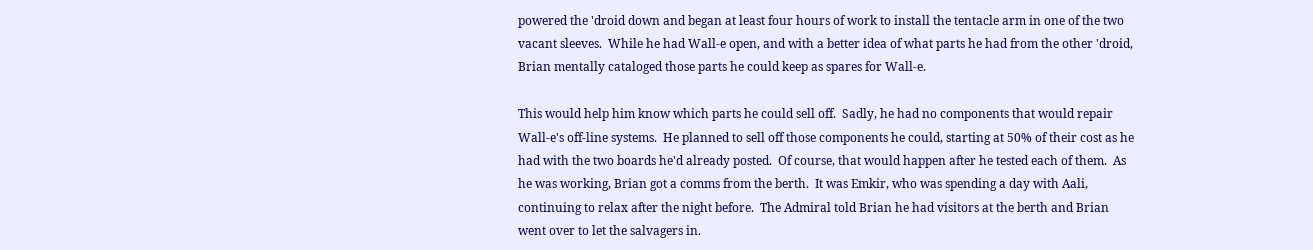powered the 'droid down and began at least four hours of work to install the tentacle arm in one of the two vacant sleeves.  While he had Wall-e open, and with a better idea of what parts he had from the other 'droid, Brian mentally cataloged those parts he could keep as spares for Wall-e.

This would help him know which parts he could sell off.  Sadly, he had no components that would repair Wall-e's off-line systems.  He planned to sell off those components he could, starting at 50% of their cost as he had with the two boards he'd already posted.  Of course, that would happen after he tested each of them.  As he was working, Brian got a comms from the berth.  It was Emkir, who was spending a day with Aali, continuing to relax after the night before.  The Admiral told Brian he had visitors at the berth and Brian went over to let the salvagers in.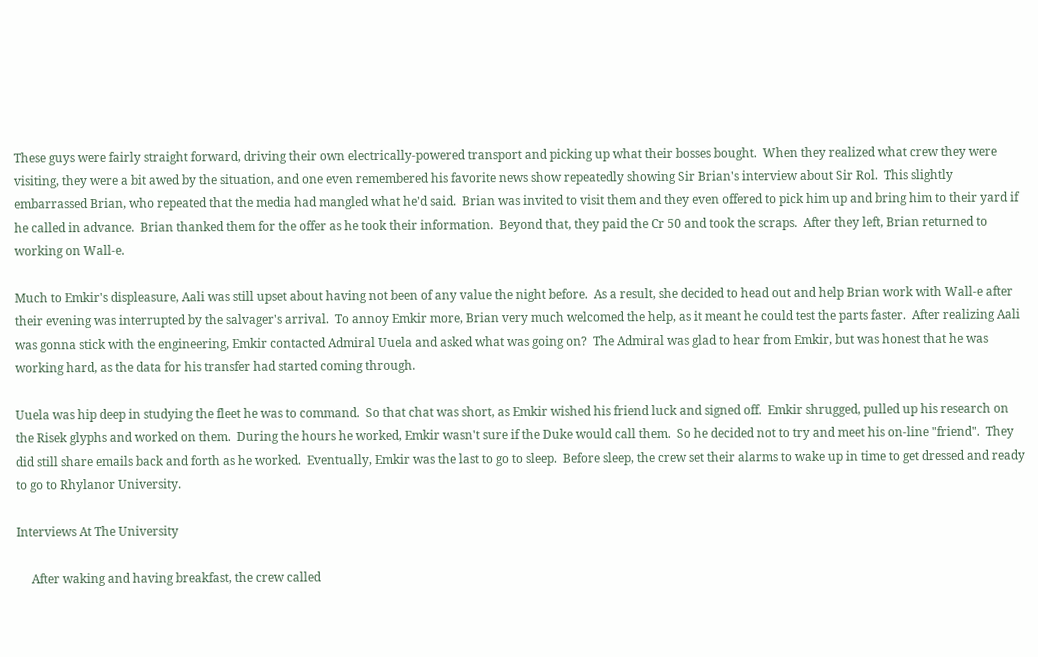These guys were fairly straight forward, driving their own electrically-powered transport and picking up what their bosses bought.  When they realized what crew they were visiting, they were a bit awed by the situation, and one even remembered his favorite news show repeatedly showing Sir Brian's interview about Sir Rol.  This slightly embarrassed Brian, who repeated that the media had mangled what he'd said.  Brian was invited to visit them and they even offered to pick him up and bring him to their yard if he called in advance.  Brian thanked them for the offer as he took their information.  Beyond that, they paid the Cr 50 and took the scraps.  After they left, Brian returned to working on Wall-e.

Much to Emkir's displeasure, Aali was still upset about having not been of any value the night before.  As a result, she decided to head out and help Brian work with Wall-e after their evening was interrupted by the salvager's arrival.  To annoy Emkir more, Brian very much welcomed the help, as it meant he could test the parts faster.  After realizing Aali was gonna stick with the engineering, Emkir contacted Admiral Uuela and asked what was going on?  The Admiral was glad to hear from Emkir, but was honest that he was working hard, as the data for his transfer had started coming through.

Uuela was hip deep in studying the fleet he was to command.  So that chat was short, as Emkir wished his friend luck and signed off.  Emkir shrugged, pulled up his research on the Risek glyphs and worked on them.  During the hours he worked, Emkir wasn't sure if the Duke would call them.  So he decided not to try and meet his on-line "friend".  They did still share emails back and forth as he worked.  Eventually, Emkir was the last to go to sleep.  Before sleep, the crew set their alarms to wake up in time to get dressed and ready to go to Rhylanor University.

Interviews At The University

     After waking and having breakfast, the crew called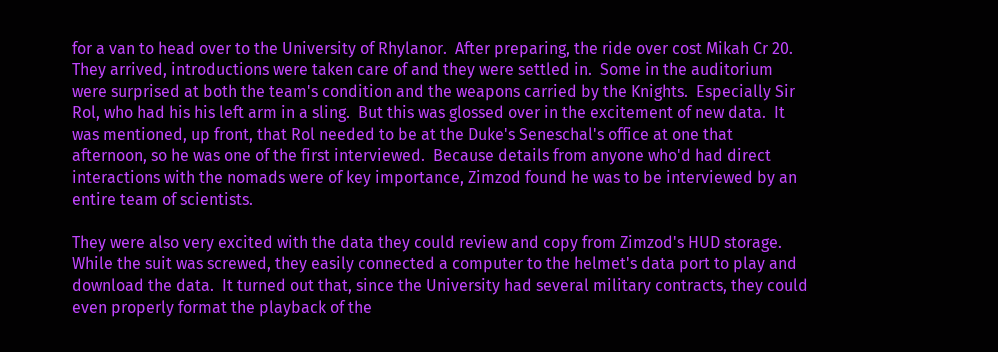for a van to head over to the University of Rhylanor.  After preparing, the ride over cost Mikah Cr 20.  They arrived, introductions were taken care of and they were settled in.  Some in the auditorium were surprised at both the team's condition and the weapons carried by the Knights.  Especially Sir Rol, who had his his left arm in a sling.  But this was glossed over in the excitement of new data.  It was mentioned, up front, that Rol needed to be at the Duke's Seneschal's office at one that afternoon, so he was one of the first interviewed.  Because details from anyone who'd had direct interactions with the nomads were of key importance, Zimzod found he was to be interviewed by an entire team of scientists.

They were also very excited with the data they could review and copy from Zimzod's HUD storage.  While the suit was screwed, they easily connected a computer to the helmet's data port to play and download the data.  It turned out that, since the University had several military contracts, they could even properly format the playback of the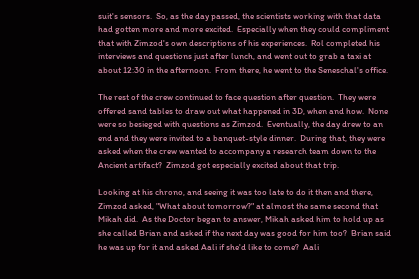suit's sensors.  So, as the day passed, the scientists working with that data had gotten more and more excited.  Especially when they could compliment that with Zimzod's own descriptions of his experiences.  Rol completed his interviews and questions just after lunch, and went out to grab a taxi at about 12:30 in the afternoon.  From there, he went to the Seneschal's office.

The rest of the crew continued to face question after question.  They were offered sand tables to draw out what happened in 3D, when and how.  None were so besieged with questions as Zimzod.  Eventually, the day drew to an end and they were invited to a banquet-style dinner.  During that, they were asked when the crew wanted to accompany a research team down to the Ancient artifact?  Zimzod got especially excited about that trip.

Looking at his chrono, and seeing it was too late to do it then and there, Zimzod asked, "What about tomorrow?" at almost the same second that Mikah did.  As the Doctor began to answer, Mikah asked him to hold up as she called Brian and asked if the next day was good for him too?  Brian said he was up for it and asked Aali if she'd like to come?  Aali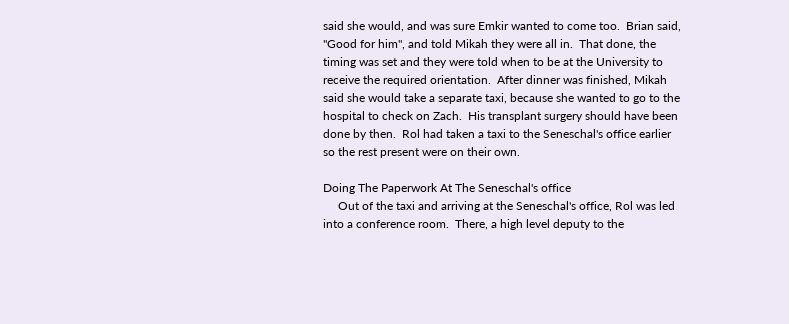said she would, and was sure Emkir wanted to come too.  Brian said, "Good for him", and told Mikah they were all in.  That done, the timing was set and they were told when to be at the University to receive the required orientation.  After dinner was finished, Mikah said she would take a separate taxi, because she wanted to go to the hospital to check on Zach.  His transplant surgery should have been done by then.  Rol had taken a taxi to the Seneschal's office earlier so the rest present were on their own.

Doing The Paperwork At The Seneschal's office
     Out of the taxi and arriving at the Seneschal's office, Rol was led into a conference room.  There, a high level deputy to the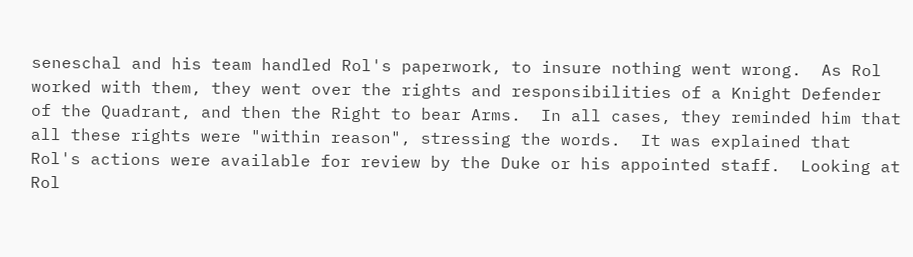seneschal and his team handled Rol's paperwork, to insure nothing went wrong.  As Rol worked with them, they went over the rights and responsibilities of a Knight Defender of the Quadrant, and then the Right to bear Arms.  In all cases, they reminded him that all these rights were "within reason", stressing the words.  It was explained that Rol's actions were available for review by the Duke or his appointed staff.  Looking at Rol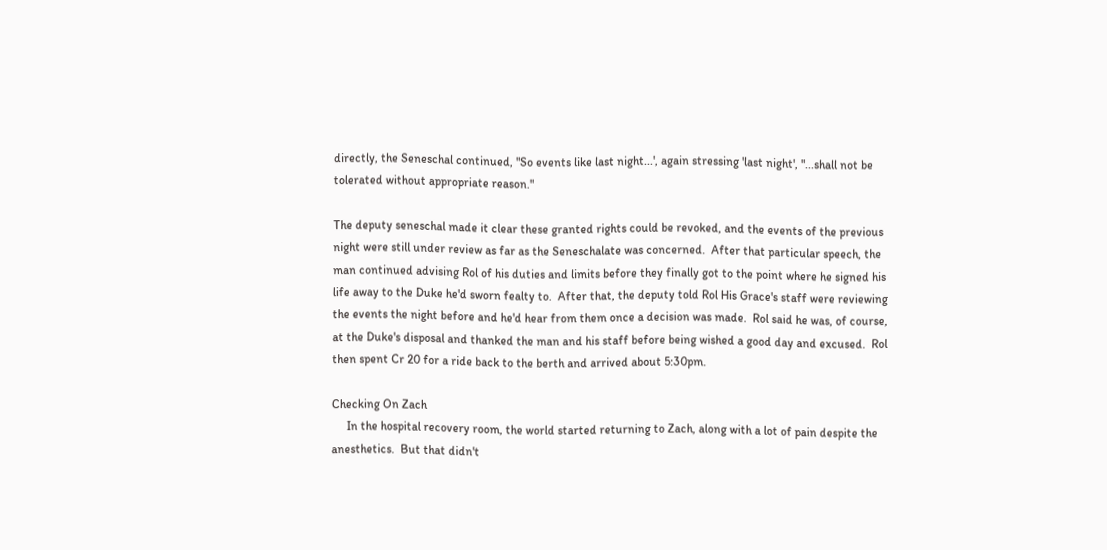directly, the Seneschal continued, "So events like last night...', again stressing 'last night', "...shall not be tolerated without appropriate reason."

The deputy seneschal made it clear these granted rights could be revoked, and the events of the previous night were still under review as far as the Seneschalate was concerned.  After that particular speech, the man continued advising Rol of his duties and limits before they finally got to the point where he signed his life away to the Duke he'd sworn fealty to.  After that, the deputy told Rol His Grace's staff were reviewing the events the night before and he'd hear from them once a decision was made.  Rol said he was, of course, at the Duke's disposal and thanked the man and his staff before being wished a good day and excused.  Rol then spent Cr 20 for a ride back to the berth and arrived about 5:30pm.

Checking On Zach
     In the hospital recovery room, the world started returning to Zach, along with a lot of pain despite the anesthetics.  But that didn't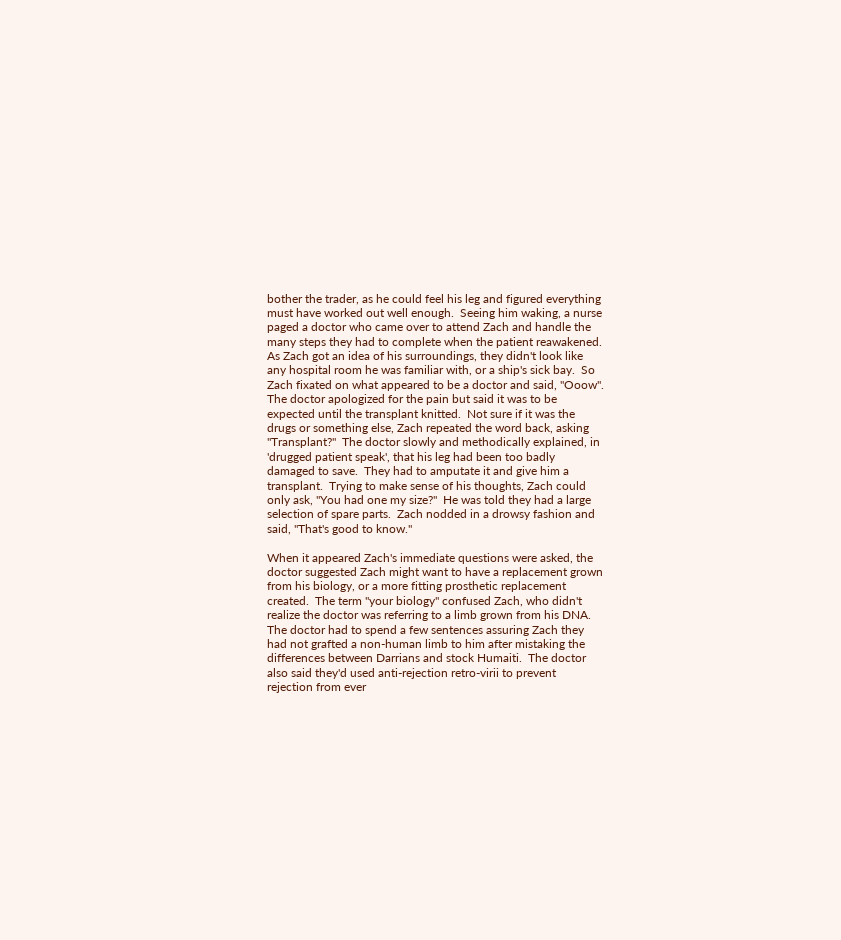bother the trader, as he could feel his leg and figured everything must have worked out well enough.  Seeing him waking, a nurse paged a doctor who came over to attend Zach and handle the many steps they had to complete when the patient reawakened.  As Zach got an idea of his surroundings, they didn't look like any hospital room he was familiar with, or a ship's sick bay.  So Zach fixated on what appeared to be a doctor and said, "Ooow".  The doctor apologized for the pain but said it was to be expected until the transplant knitted.  Not sure if it was the drugs or something else, Zach repeated the word back, asking "Transplant?"  The doctor slowly and methodically explained, in 'drugged patient speak', that his leg had been too badly damaged to save.  They had to amputate it and give him a transplant.  Trying to make sense of his thoughts, Zach could only ask, "You had one my size?"  He was told they had a large selection of spare parts.  Zach nodded in a drowsy fashion and said, "That's good to know."

When it appeared Zach's immediate questions were asked, the doctor suggested Zach might want to have a replacement grown from his biology, or a more fitting prosthetic replacement created.  The term "your biology" confused Zach, who didn't realize the doctor was referring to a limb grown from his DNA.  The doctor had to spend a few sentences assuring Zach they had not grafted a non-human limb to him after mistaking the differences between Darrians and stock Humaiti.  The doctor also said they'd used anti-rejection retro-virii to prevent rejection from ever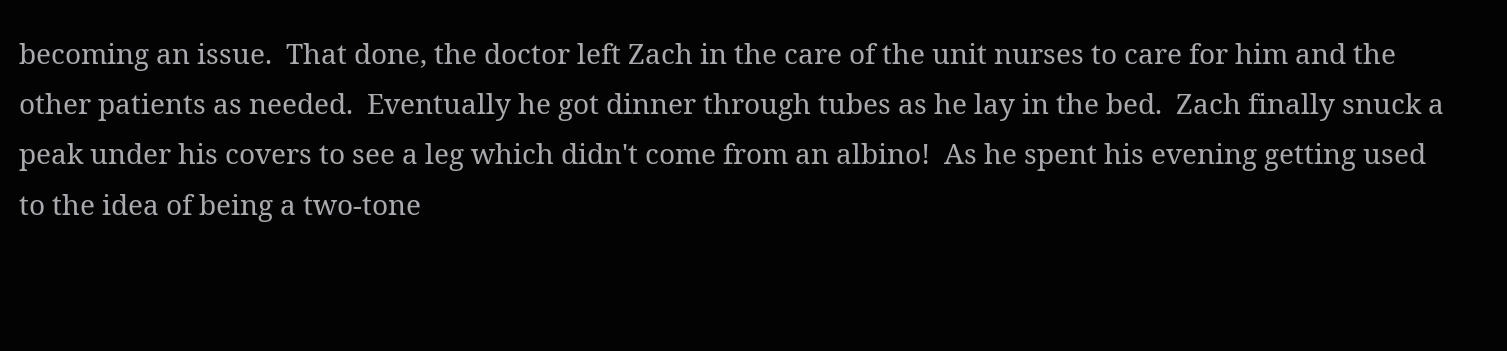becoming an issue.  That done, the doctor left Zach in the care of the unit nurses to care for him and the other patients as needed.  Eventually he got dinner through tubes as he lay in the bed.  Zach finally snuck a peak under his covers to see a leg which didn't come from an albino!  As he spent his evening getting used to the idea of being a two-tone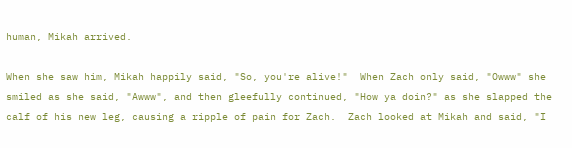human, Mikah arrived.

When she saw him, Mikah happily said, "So, you're alive!"  When Zach only said, "Owww" she smiled as she said, "Awww", and then gleefully continued, "How ya doin?" as she slapped the calf of his new leg, causing a ripple of pain for Zach.  Zach looked at Mikah and said, "I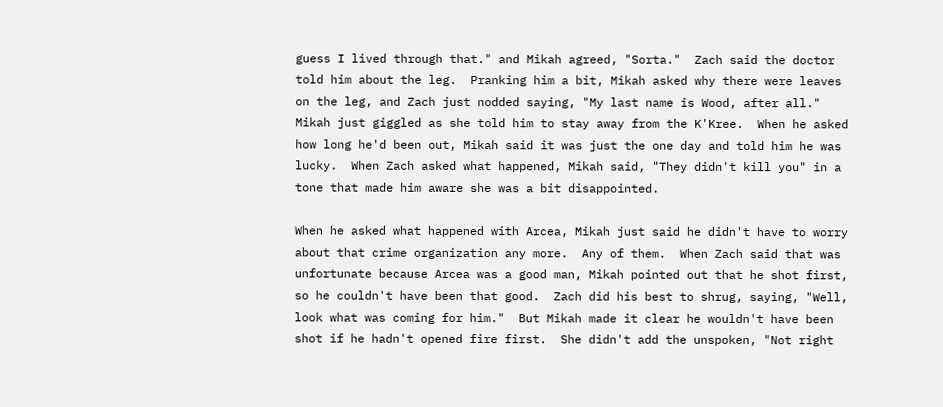guess I lived through that." and Mikah agreed, "Sorta."  Zach said the doctor told him about the leg.  Pranking him a bit, Mikah asked why there were leaves on the leg, and Zach just nodded saying, "My last name is Wood, after all."  Mikah just giggled as she told him to stay away from the K'Kree.  When he asked how long he'd been out, Mikah said it was just the one day and told him he was lucky.  When Zach asked what happened, Mikah said, "They didn't kill you" in a tone that made him aware she was a bit disappointed.

When he asked what happened with Arcea, Mikah just said he didn't have to worry about that crime organization any more.  Any of them.  When Zach said that was unfortunate because Arcea was a good man, Mikah pointed out that he shot first, so he couldn't have been that good.  Zach did his best to shrug, saying, "Well, look what was coming for him."  But Mikah made it clear he wouldn't have been shot if he hadn't opened fire first.  She didn't add the unspoken, "Not right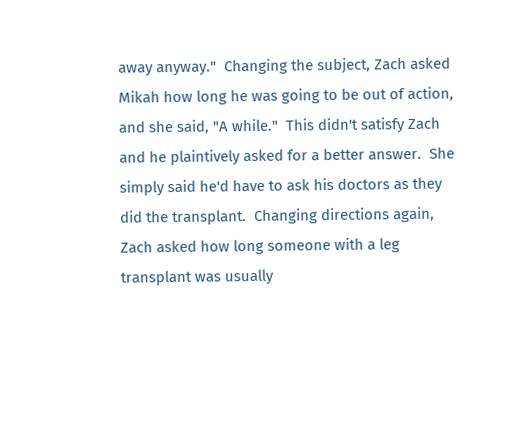away anyway."  Changing the subject, Zach asked Mikah how long he was going to be out of action, and she said, "A while."  This didn't satisfy Zach and he plaintively asked for a better answer.  She simply said he'd have to ask his doctors as they did the transplant.  Changing directions again, Zach asked how long someone with a leg transplant was usually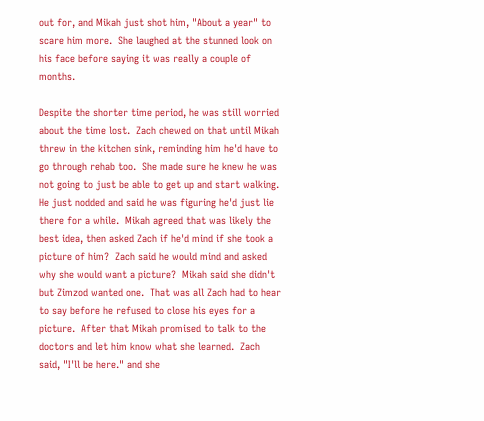out for, and Mikah just shot him, "About a year" to scare him more.  She laughed at the stunned look on his face before saying it was really a couple of months.

Despite the shorter time period, he was still worried about the time lost.  Zach chewed on that until Mikah threw in the kitchen sink, reminding him he'd have to go through rehab too.  She made sure he knew he was not going to just be able to get up and start walking.  He just nodded and said he was figuring he'd just lie there for a while.  Mikah agreed that was likely the best idea, then asked Zach if he'd mind if she took a picture of him?  Zach said he would mind and asked why she would want a picture?  Mikah said she didn't but Zimzod wanted one.  That was all Zach had to hear to say before he refused to close his eyes for a picture.  After that Mikah promised to talk to the doctors and let him know what she learned.  Zach said, "I'll be here." and she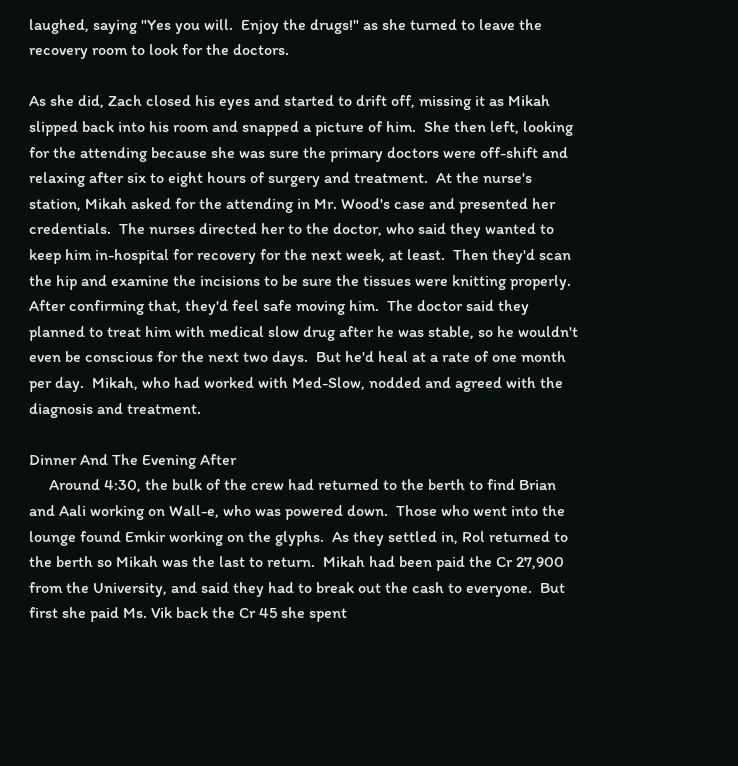laughed, saying "Yes you will.  Enjoy the drugs!" as she turned to leave the recovery room to look for the doctors.

As she did, Zach closed his eyes and started to drift off, missing it as Mikah slipped back into his room and snapped a picture of him.  She then left, looking for the attending because she was sure the primary doctors were off-shift and relaxing after six to eight hours of surgery and treatment.  At the nurse's station, Mikah asked for the attending in Mr. Wood's case and presented her credentials.  The nurses directed her to the doctor, who said they wanted to keep him in-hospital for recovery for the next week, at least.  Then they'd scan the hip and examine the incisions to be sure the tissues were knitting properly.  After confirming that, they'd feel safe moving him.  The doctor said they planned to treat him with medical slow drug after he was stable, so he wouldn't even be conscious for the next two days.  But he'd heal at a rate of one month per day.  Mikah, who had worked with Med-Slow, nodded and agreed with the diagnosis and treatment.

Dinner And The Evening After
     Around 4:30, the bulk of the crew had returned to the berth to find Brian and Aali working on Wall-e, who was powered down.  Those who went into the lounge found Emkir working on the glyphs.  As they settled in, Rol returned to the berth so Mikah was the last to return.  Mikah had been paid the Cr 27,900 from the University, and said they had to break out the cash to everyone.  But first she paid Ms. Vik back the Cr 45 she spent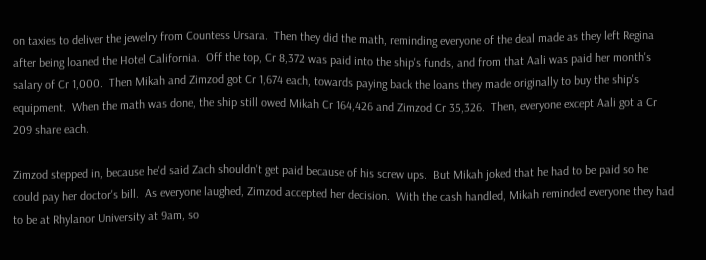on taxies to deliver the jewelry from Countess Ursara.  Then they did the math, reminding everyone of the deal made as they left Regina after being loaned the Hotel California.  Off the top, Cr 8,372 was paid into the ship's funds, and from that Aali was paid her month's salary of Cr 1,000.  Then Mikah and Zimzod got Cr 1,674 each, towards paying back the loans they made originally to buy the ship's equipment.  When the math was done, the ship still owed Mikah Cr 164,426 and Zimzod Cr 35,326.  Then, everyone except Aali got a Cr 209 share each.

Zimzod stepped in, because he'd said Zach shouldn't get paid because of his screw ups.  But Mikah joked that he had to be paid so he could pay her doctor's bill.  As everyone laughed, Zimzod accepted her decision.  With the cash handled, Mikah reminded everyone they had to be at Rhylanor University at 9am, so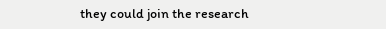they could join the research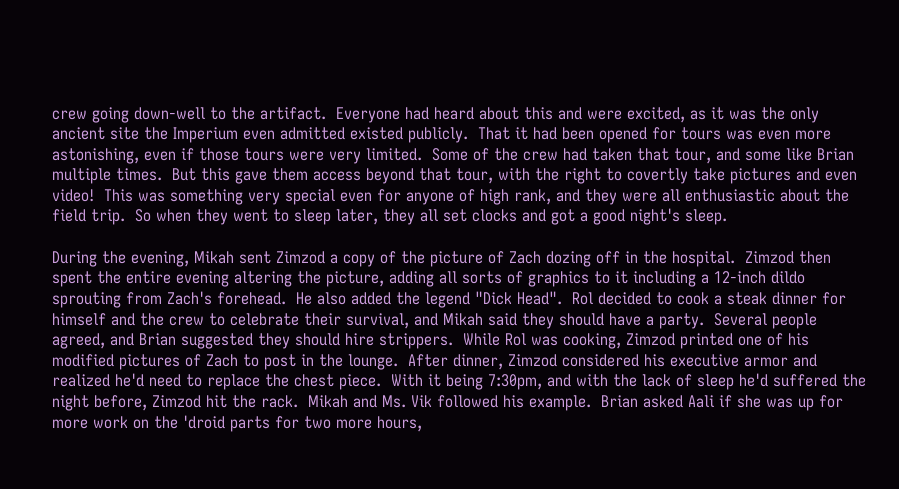crew going down-well to the artifact.  Everyone had heard about this and were excited, as it was the only ancient site the Imperium even admitted existed publicly.  That it had been opened for tours was even more astonishing, even if those tours were very limited.  Some of the crew had taken that tour, and some like Brian multiple times.  But this gave them access beyond that tour, with the right to covertly take pictures and even video!  This was something very special even for anyone of high rank, and they were all enthusiastic about the field trip.  So when they went to sleep later, they all set clocks and got a good night's sleep.

During the evening, Mikah sent Zimzod a copy of the picture of Zach dozing off in the hospital.  Zimzod then spent the entire evening altering the picture, adding all sorts of graphics to it including a 12-inch dildo sprouting from Zach's forehead.  He also added the legend "Dick Head".  Rol decided to cook a steak dinner for himself and the crew to celebrate their survival, and Mikah said they should have a party.  Several people agreed, and Brian suggested they should hire strippers.  While Rol was cooking, Zimzod printed one of his modified pictures of Zach to post in the lounge.  After dinner, Zimzod considered his executive armor and realized he'd need to replace the chest piece.  With it being 7:30pm, and with the lack of sleep he'd suffered the night before, Zimzod hit the rack.  Mikah and Ms. Vik followed his example.  Brian asked Aali if she was up for more work on the 'droid parts for two more hours,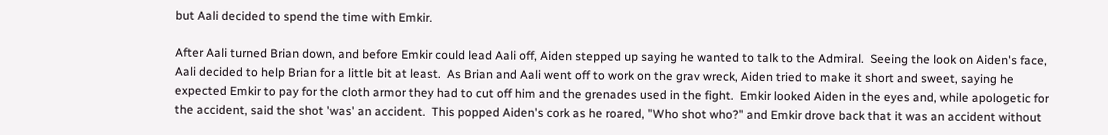but Aali decided to spend the time with Emkir.

After Aali turned Brian down, and before Emkir could lead Aali off, Aiden stepped up saying he wanted to talk to the Admiral.  Seeing the look on Aiden's face, Aali decided to help Brian for a little bit at least.  As Brian and Aali went off to work on the grav wreck, Aiden tried to make it short and sweet, saying he expected Emkir to pay for the cloth armor they had to cut off him and the grenades used in the fight.  Emkir looked Aiden in the eyes and, while apologetic for the accident, said the shot 'was' an accident.  This popped Aiden's cork as he roared, "Who shot who?" and Emkir drove back that it was an accident without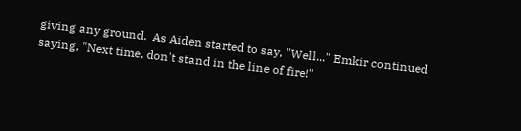giving any ground.  As Aiden started to say, "Well..." Emkir continued saying, "Next time, don't stand in the line of fire!"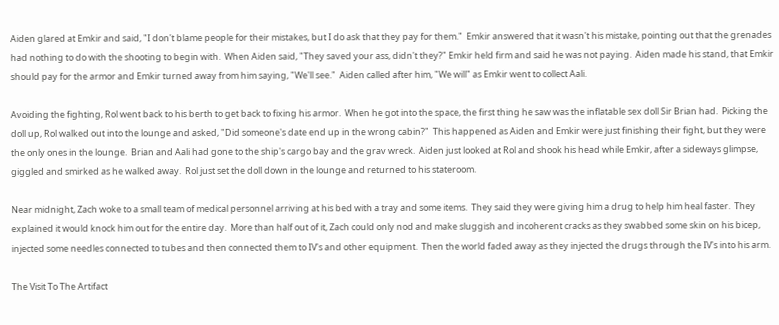Aiden glared at Emkir and said, "I don't blame people for their mistakes, but I do ask that they pay for them."  Emkir answered that it wasn't his mistake, pointing out that the grenades had nothing to do with the shooting to begin with.  When Aiden said, "They saved your ass, didn't they?" Emkir held firm and said he was not paying.  Aiden made his stand, that Emkir should pay for the armor and Emkir turned away from him saying, "We'll see."  Aiden called after him, "We will" as Emkir went to collect Aali.

Avoiding the fighting, Rol went back to his berth to get back to fixing his armor.  When he got into the space, the first thing he saw was the inflatable sex doll Sir Brian had.  Picking the doll up, Rol walked out into the lounge and asked, "Did someone's date end up in the wrong cabin?"  This happened as Aiden and Emkir were just finishing their fight, but they were the only ones in the lounge.  Brian and Aali had gone to the ship's cargo bay and the grav wreck.  Aiden just looked at Rol and shook his head while Emkir, after a sideways glimpse, giggled and smirked as he walked away.  Rol just set the doll down in the lounge and returned to his stateroom.

Near midnight, Zach woke to a small team of medical personnel arriving at his bed with a tray and some items.  They said they were giving him a drug to help him heal faster.  They explained it would knock him out for the entire day.  More than half out of it, Zach could only nod and make sluggish and incoherent cracks as they swabbed some skin on his bicep, injected some needles connected to tubes and then connected them to IV's and other equipment.  Then the world faded away as they injected the drugs through the IV's into his arm.

The Visit To The Artifact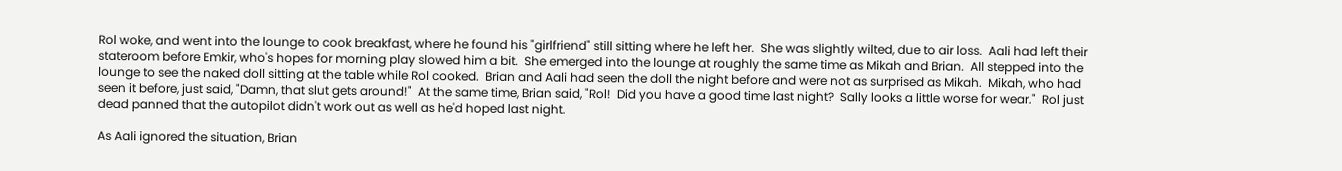Rol woke, and went into the lounge to cook breakfast, where he found his "girlfriend" still sitting where he left her.  She was slightly wilted, due to air loss.  Aali had left their stateroom before Emkir, who's hopes for morning play slowed him a bit.  She emerged into the lounge at roughly the same time as Mikah and Brian.  All stepped into the lounge to see the naked doll sitting at the table while Rol cooked.  Brian and Aali had seen the doll the night before and were not as surprised as Mikah.  Mikah, who had seen it before, just said, "Damn, that slut gets around!"  At the same time, Brian said, "Rol!  Did you have a good time last night?  Sally looks a little worse for wear."  Rol just dead panned that the autopilot didn't work out as well as he'd hoped last night.

As Aali ignored the situation, Brian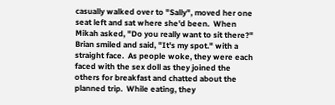casually walked over to "Sally", moved her one seat left and sat where she'd been.  When Mikah asked, "Do you really want to sit there?" Brian smiled and said, "It's my spot." with a straight face.  As people woke, they were each faced with the sex doll as they joined the others for breakfast and chatted about the planned trip.  While eating, they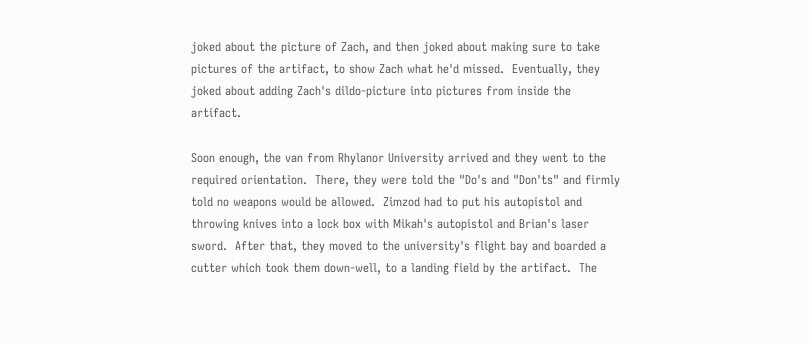joked about the picture of Zach, and then joked about making sure to take pictures of the artifact, to show Zach what he'd missed.  Eventually, they joked about adding Zach's dildo-picture into pictures from inside the artifact.

Soon enough, the van from Rhylanor University arrived and they went to the required orientation.  There, they were told the "Do's and "Don'ts" and firmly told no weapons would be allowed.  Zimzod had to put his autopistol and throwing knives into a lock box with Mikah's autopistol and Brian's laser sword.  After that, they moved to the university's flight bay and boarded a cutter which took them down-well, to a landing field by the artifact.  The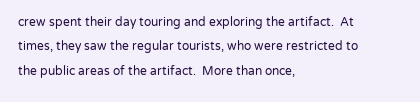crew spent their day touring and exploring the artifact.  At times, they saw the regular tourists, who were restricted to the public areas of the artifact.  More than once,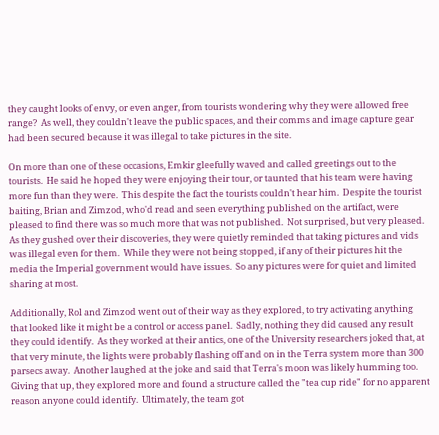they caught looks of envy, or even anger, from tourists wondering why they were allowed free range?  As well, they couldn't leave the public spaces, and their comms and image capture gear had been secured because it was illegal to take pictures in the site.

On more than one of these occasions, Emkir gleefully waved and called greetings out to the tourists.  He said he hoped they were enjoying their tour, or taunted that his team were having more fun than they were.  This despite the fact the tourists couldn't hear him.  Despite the tourist baiting, Brian and Zimzod, who'd read and seen everything published on the artifact, were pleased to find there was so much more that was not published.  Not surprised, but very pleased.  As they gushed over their discoveries, they were quietly reminded that taking pictures and vids was illegal even for them.  While they were not being stopped, if any of their pictures hit the media the Imperial government would have issues.  So any pictures were for quiet and limited sharing at most.

Additionally, Rol and Zimzod went out of their way as they explored, to try activating anything that looked like it might be a control or access panel.  Sadly, nothing they did caused any result they could identify.  As they worked at their antics, one of the University researchers joked that, at that very minute, the lights were probably flashing off and on in the Terra system more than 300 parsecs away.  Another laughed at the joke and said that Terra's moon was likely humming too.  Giving that up, they explored more and found a structure called the "tea cup ride" for no apparent reason anyone could identify.  Ultimately, the team got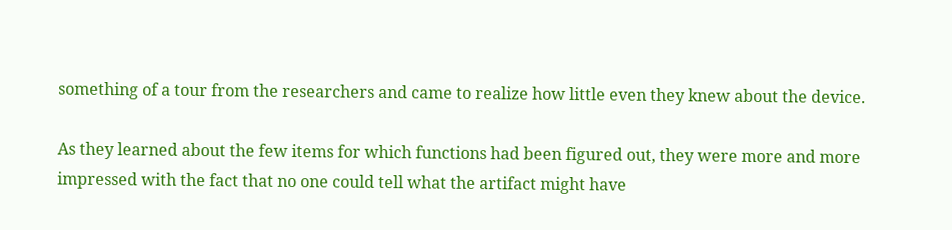something of a tour from the researchers and came to realize how little even they knew about the device.

As they learned about the few items for which functions had been figured out, they were more and more impressed with the fact that no one could tell what the artifact might have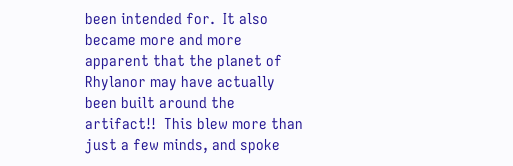been intended for.  It also became more and more apparent that the planet of Rhylanor may have actually been built around the artifact!!  This blew more than just a few minds, and spoke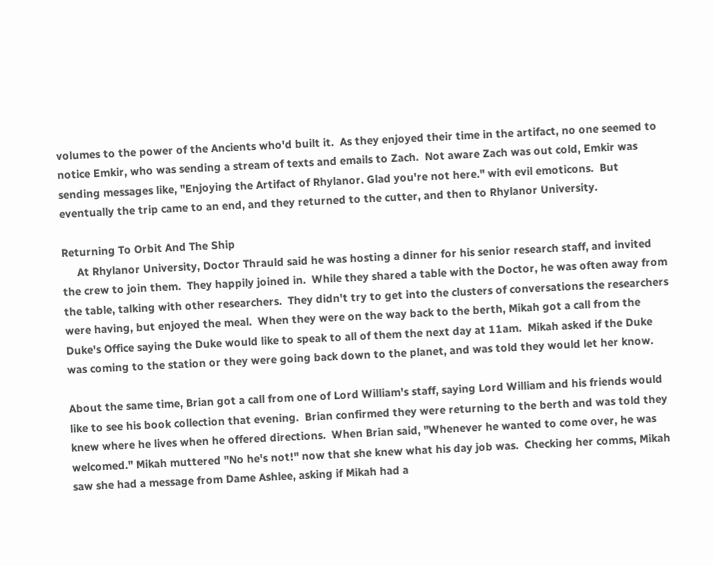volumes to the power of the Ancients who'd built it.  As they enjoyed their time in the artifact, no one seemed to notice Emkir, who was sending a stream of texts and emails to Zach.  Not aware Zach was out cold, Emkir was sending messages like, "Enjoying the Artifact of Rhylanor. Glad you're not here." with evil emoticons.  But eventually the trip came to an end, and they returned to the cutter, and then to Rhylanor University.

Returning To Orbit And The Ship
     At Rhylanor University, Doctor Thrauld said he was hosting a dinner for his senior research staff, and invited the crew to join them.  They happily joined in.  While they shared a table with the Doctor, he was often away from the table, talking with other researchers.  They didn't try to get into the clusters of conversations the researchers were having, but enjoyed the meal.  When they were on the way back to the berth, Mikah got a call from the Duke's Office saying the Duke would like to speak to all of them the next day at 11am.  Mikah asked if the Duke was coming to the station or they were going back down to the planet, and was told they would let her know.

About the same time, Brian got a call from one of Lord William's staff, saying Lord William and his friends would like to see his book collection that evening.  Brian confirmed they were returning to the berth and was told they knew where he lives when he offered directions.  When Brian said, "Whenever he wanted to come over, he was welcomed." Mikah muttered "No he's not!" now that she knew what his day job was.  Checking her comms, Mikah saw she had a message from Dame Ashlee, asking if Mikah had a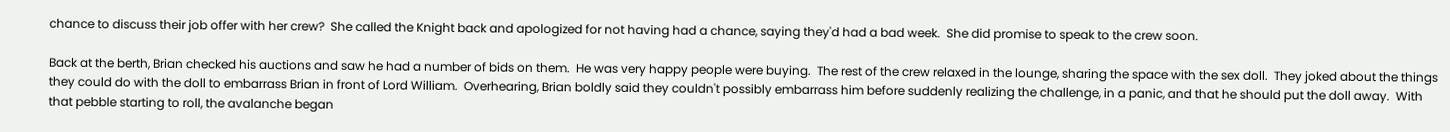chance to discuss their job offer with her crew?  She called the Knight back and apologized for not having had a chance, saying they'd had a bad week.  She did promise to speak to the crew soon.

Back at the berth, Brian checked his auctions and saw he had a number of bids on them.  He was very happy people were buying.  The rest of the crew relaxed in the lounge, sharing the space with the sex doll.  They joked about the things they could do with the doll to embarrass Brian in front of Lord William.  Overhearing, Brian boldly said they couldn't possibly embarrass him before suddenly realizing the challenge, in a panic, and that he should put the doll away.  With that pebble starting to roll, the avalanche began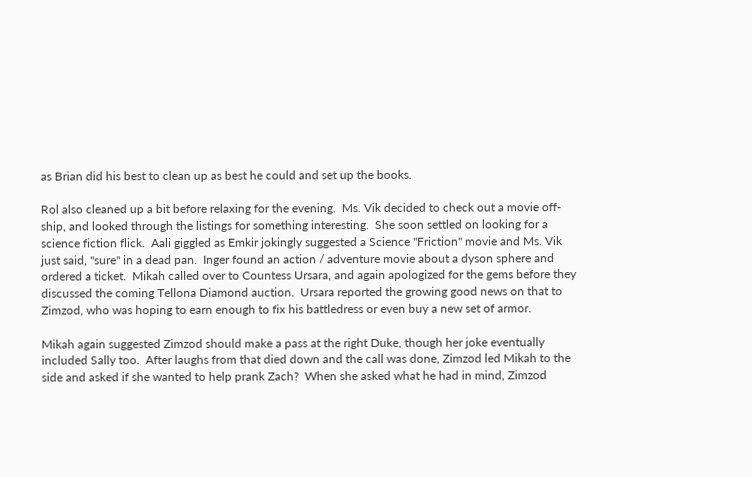as Brian did his best to clean up as best he could and set up the books.

Rol also cleaned up a bit before relaxing for the evening.  Ms. Vik decided to check out a movie off-ship, and looked through the listings for something interesting.  She soon settled on looking for a science fiction flick.  Aali giggled as Emkir jokingly suggested a Science "Friction" movie and Ms. Vik just said, "sure" in a dead pan.  Inger found an action / adventure movie about a dyson sphere and ordered a ticket.  Mikah called over to Countess Ursara, and again apologized for the gems before they discussed the coming Tellona Diamond auction.  Ursara reported the growing good news on that to Zimzod, who was hoping to earn enough to fix his battledress or even buy a new set of armor.

Mikah again suggested Zimzod should make a pass at the right Duke, though her joke eventually included Sally too.  After laughs from that died down and the call was done, Zimzod led Mikah to the side and asked if she wanted to help prank Zach?  When she asked what he had in mind, Zimzod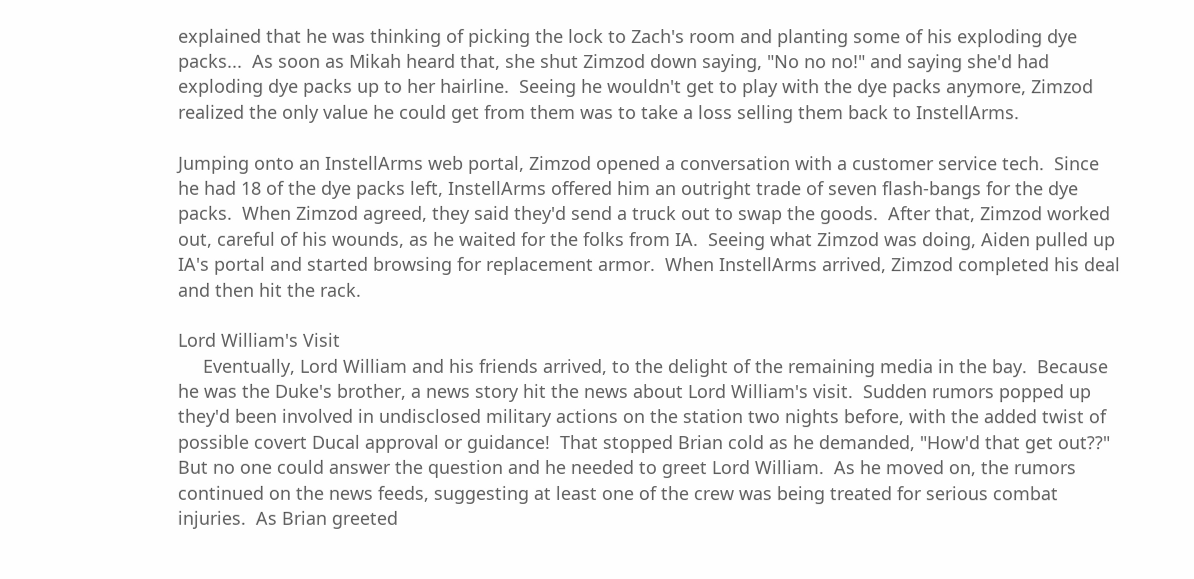explained that he was thinking of picking the lock to Zach's room and planting some of his exploding dye packs...  As soon as Mikah heard that, she shut Zimzod down saying, "No no no!" and saying she'd had exploding dye packs up to her hairline.  Seeing he wouldn't get to play with the dye packs anymore, Zimzod realized the only value he could get from them was to take a loss selling them back to InstellArms.

Jumping onto an InstellArms web portal, Zimzod opened a conversation with a customer service tech.  Since he had 18 of the dye packs left, InstellArms offered him an outright trade of seven flash-bangs for the dye packs.  When Zimzod agreed, they said they'd send a truck out to swap the goods.  After that, Zimzod worked out, careful of his wounds, as he waited for the folks from IA.  Seeing what Zimzod was doing, Aiden pulled up IA's portal and started browsing for replacement armor.  When InstellArms arrived, Zimzod completed his deal and then hit the rack.

Lord William's Visit
     Eventually, Lord William and his friends arrived, to the delight of the remaining media in the bay.  Because he was the Duke's brother, a news story hit the news about Lord William's visit.  Sudden rumors popped up they'd been involved in undisclosed military actions on the station two nights before, with the added twist of possible covert Ducal approval or guidance!  That stopped Brian cold as he demanded, "How'd that get out??"  But no one could answer the question and he needed to greet Lord William.  As he moved on, the rumors continued on the news feeds, suggesting at least one of the crew was being treated for serious combat injuries.  As Brian greeted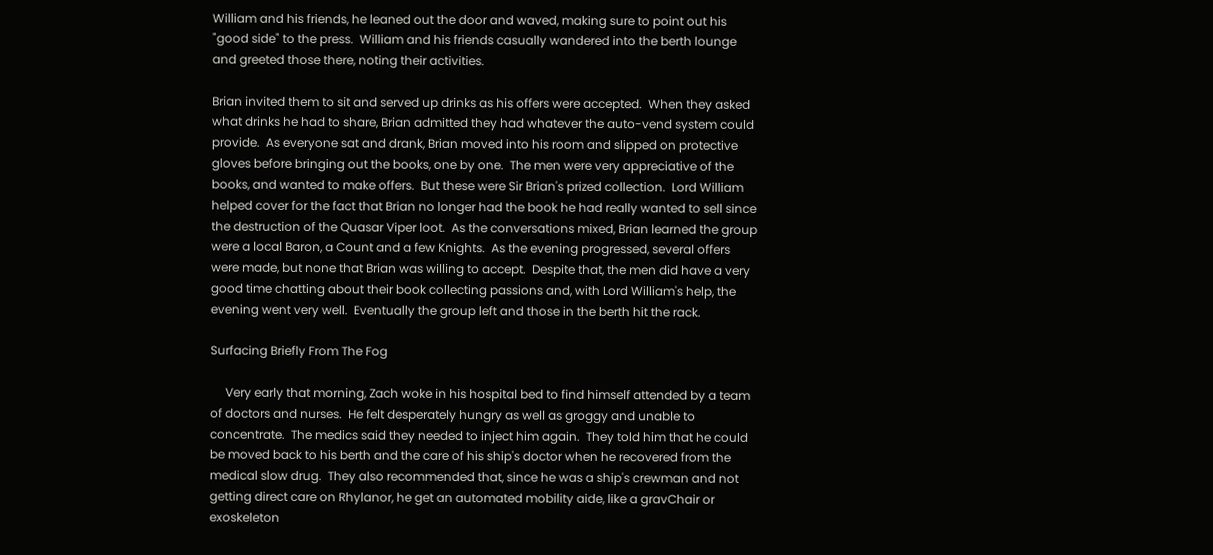William and his friends, he leaned out the door and waved, making sure to point out his "good side" to the press.  William and his friends casually wandered into the berth lounge and greeted those there, noting their activities.

Brian invited them to sit and served up drinks as his offers were accepted.  When they asked what drinks he had to share, Brian admitted they had whatever the auto-vend system could provide.  As everyone sat and drank, Brian moved into his room and slipped on protective gloves before bringing out the books, one by one.  The men were very appreciative of the books, and wanted to make offers.  But these were Sir Brian's prized collection.  Lord William helped cover for the fact that Brian no longer had the book he had really wanted to sell since the destruction of the Quasar Viper loot.  As the conversations mixed, Brian learned the group were a local Baron, a Count and a few Knights.  As the evening progressed, several offers were made, but none that Brian was willing to accept.  Despite that, the men did have a very good time chatting about their book collecting passions and, with Lord William's help, the evening went very well.  Eventually the group left and those in the berth hit the rack.

Surfacing Briefly From The Fog

     Very early that morning, Zach woke in his hospital bed to find himself attended by a team of doctors and nurses.  He felt desperately hungry as well as groggy and unable to concentrate.  The medics said they needed to inject him again.  They told him that he could be moved back to his berth and the care of his ship's doctor when he recovered from the medical slow drug.  They also recommended that, since he was a ship's crewman and not getting direct care on Rhylanor, he get an automated mobility aide, like a gravChair or exoskeleton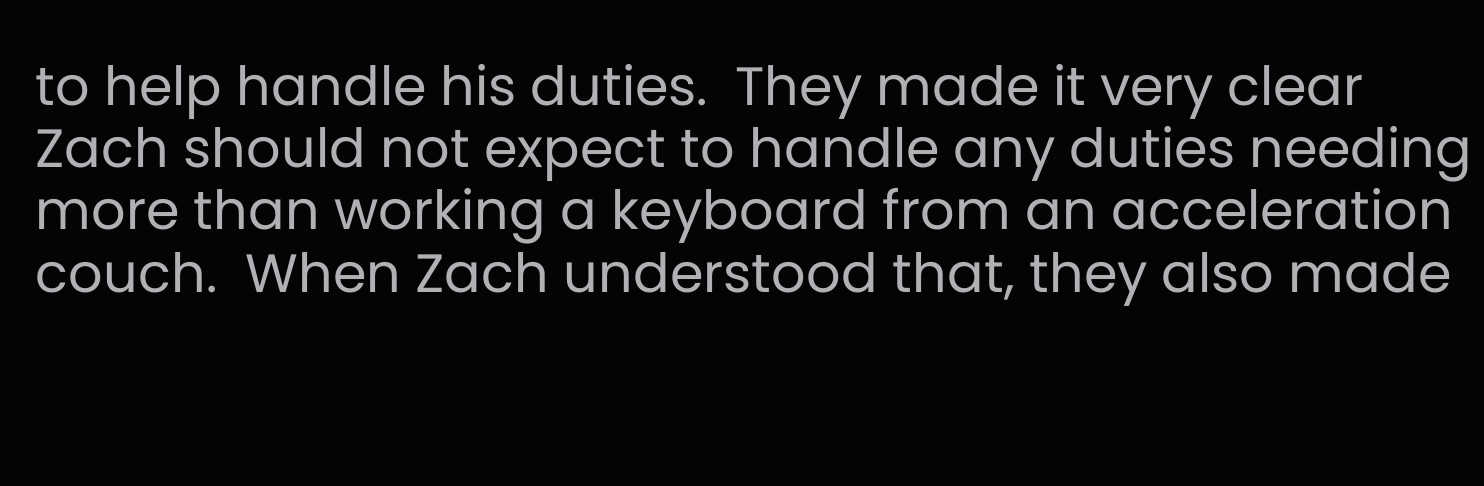to help handle his duties.  They made it very clear Zach should not expect to handle any duties needing more than working a keyboard from an acceleration couch.  When Zach understood that, they also made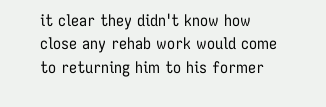it clear they didn't know how close any rehab work would come to returning him to his former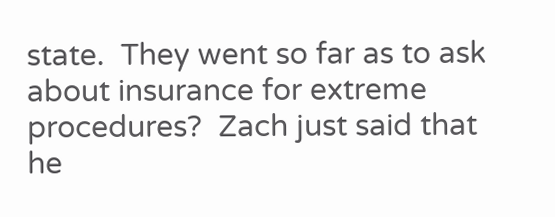state.  They went so far as to ask about insurance for extreme procedures?  Zach just said that he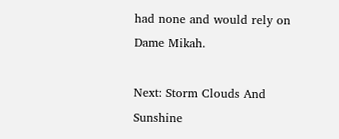had none and would rely on Dame Mikah.

Next: Storm Clouds And Sunshine